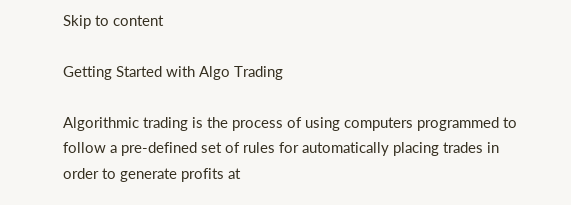Skip to content

Getting Started with Algo Trading

Algorithmic trading is the process of using computers programmed to follow a pre-defined set of rules for automatically placing trades in order to generate profits at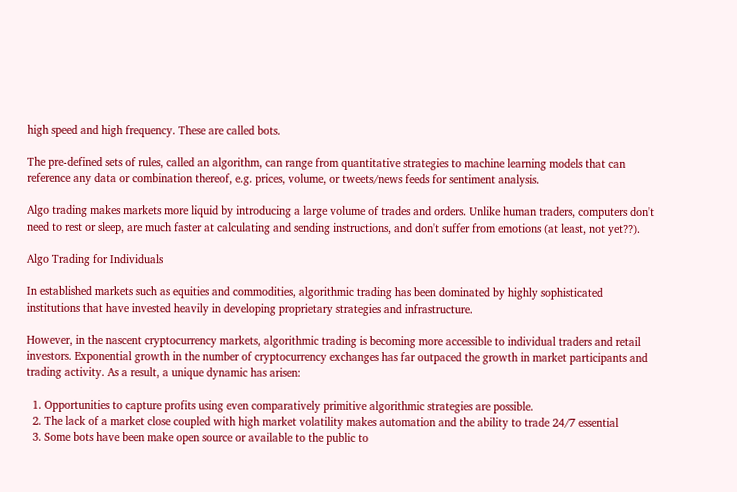high speed and high frequency. These are called bots.

The pre-defined sets of rules, called an algorithm, can range from quantitative strategies to machine learning models that can reference any data or combination thereof, e.g. prices, volume, or tweets/news feeds for sentiment analysis.

Algo trading makes markets more liquid by introducing a large volume of trades and orders. Unlike human traders, computers don't need to rest or sleep, are much faster at calculating and sending instructions, and don't suffer from emotions (at least, not yet??).

Algo Trading for Individuals

In established markets such as equities and commodities, algorithmic trading has been dominated by highly sophisticated institutions that have invested heavily in developing proprietary strategies and infrastructure.

However, in the nascent cryptocurrency markets, algorithmic trading is becoming more accessible to individual traders and retail investors. Exponential growth in the number of cryptocurrency exchanges has far outpaced the growth in market participants and trading activity. As a result, a unique dynamic has arisen:

  1. Opportunities to capture profits using even comparatively primitive algorithmic strategies are possible.
  2. The lack of a market close coupled with high market volatility makes automation and the ability to trade 24/7 essential
  3. Some bots have been make open source or available to the public to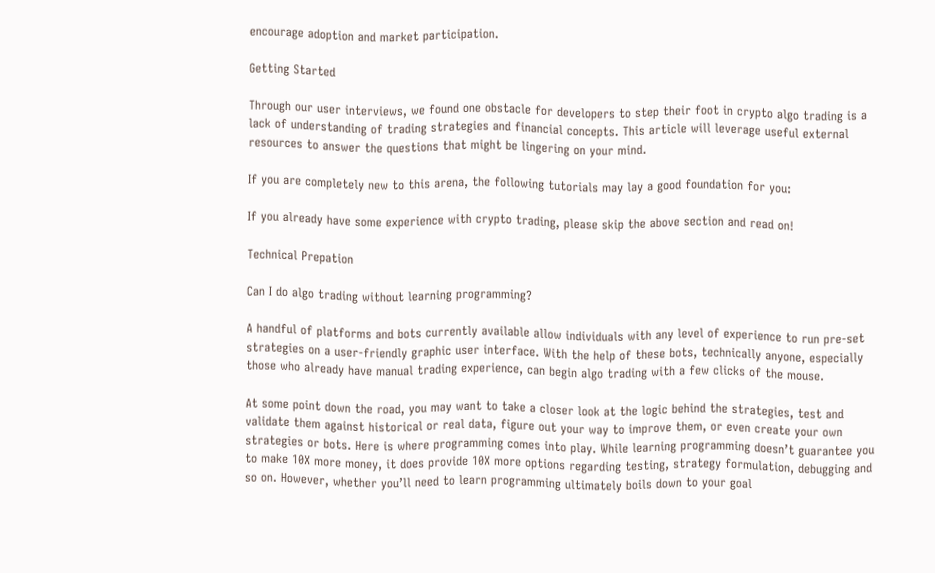encourage adoption and market participation.

Getting Started

Through our user interviews, we found one obstacle for developers to step their foot in crypto algo trading is a lack of understanding of trading strategies and financial concepts. This article will leverage useful external resources to answer the questions that might be lingering on your mind.

If you are completely new to this arena, the following tutorials may lay a good foundation for you:

If you already have some experience with crypto trading, please skip the above section and read on!

Technical Prepation

Can I do algo trading without learning programming?

A handful of platforms and bots currently available allow individuals with any level of experience to run pre-set strategies on a user-friendly graphic user interface. With the help of these bots, technically anyone, especially those who already have manual trading experience, can begin algo trading with a few clicks of the mouse.

At some point down the road, you may want to take a closer look at the logic behind the strategies, test and validate them against historical or real data, figure out your way to improve them, or even create your own strategies or bots. Here is where programming comes into play. While learning programming doesn’t guarantee you to make 10X more money, it does provide 10X more options regarding testing, strategy formulation, debugging and so on. However, whether you’ll need to learn programming ultimately boils down to your goal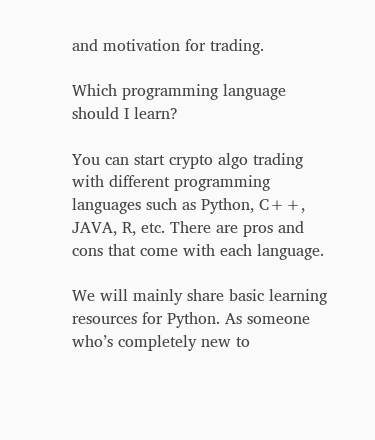and motivation for trading.

Which programming language should I learn?

You can start crypto algo trading with different programming languages such as Python, C++, JAVA, R, etc. There are pros and cons that come with each language.

We will mainly share basic learning resources for Python. As someone who’s completely new to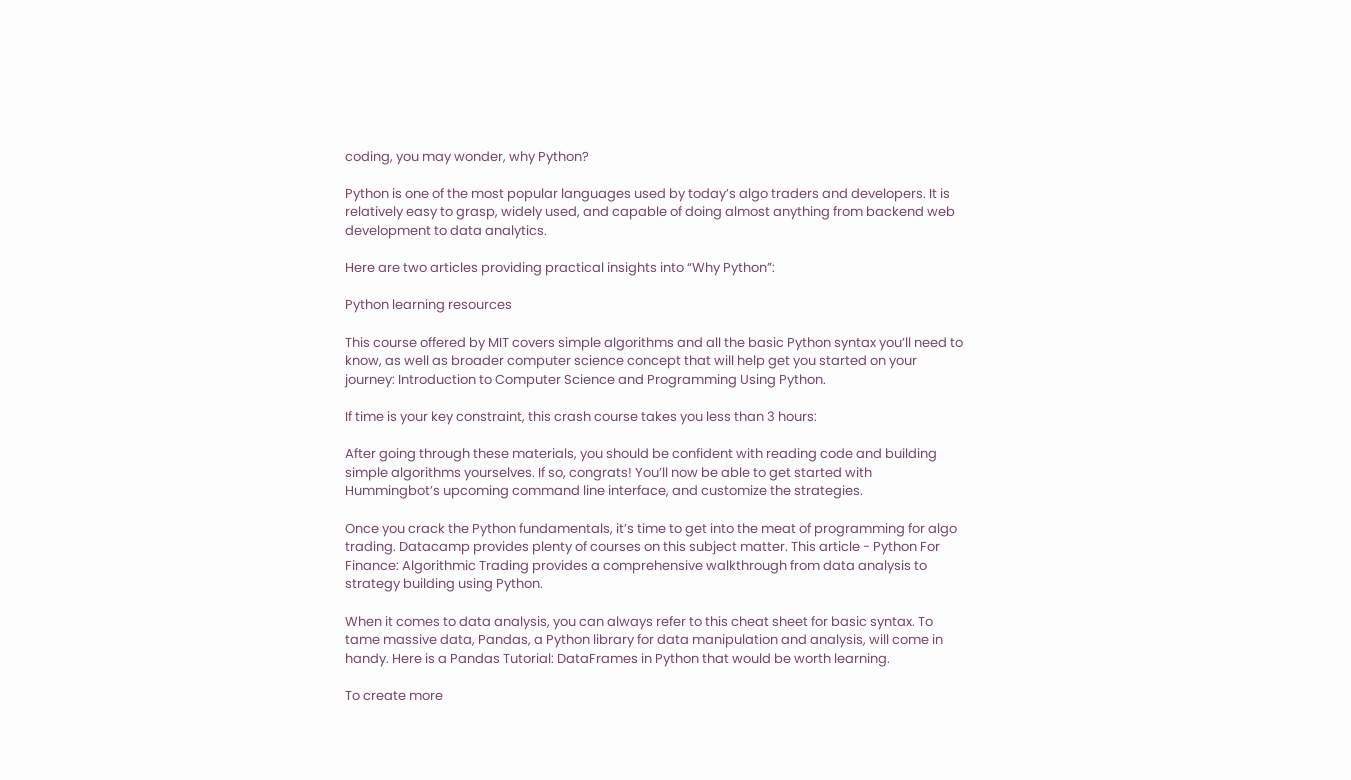coding, you may wonder, why Python?

Python is one of the most popular languages used by today’s algo traders and developers. It is relatively easy to grasp, widely used, and capable of doing almost anything from backend web development to data analytics.

Here are two articles providing practical insights into “Why Python”:

Python learning resources

This course offered by MIT covers simple algorithms and all the basic Python syntax you’ll need to know, as well as broader computer science concept that will help get you started on your journey: Introduction to Computer Science and Programming Using Python.

If time is your key constraint, this crash course takes you less than 3 hours:

After going through these materials, you should be confident with reading code and building simple algorithms yourselves. If so, congrats! You’ll now be able to get started with Hummingbot’s upcoming command line interface, and customize the strategies.

Once you crack the Python fundamentals, it’s time to get into the meat of programming for algo trading. Datacamp provides plenty of courses on this subject matter. This article - Python For Finance: Algorithmic Trading provides a comprehensive walkthrough from data analysis to strategy building using Python.

When it comes to data analysis, you can always refer to this cheat sheet for basic syntax. To tame massive data, Pandas, a Python library for data manipulation and analysis, will come in handy. Here is a Pandas Tutorial: DataFrames in Python that would be worth learning.

To create more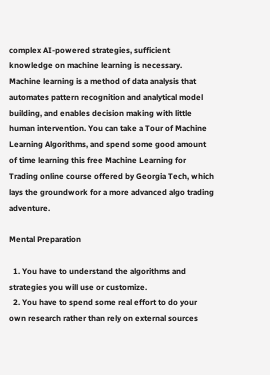complex AI-powered strategies, sufficient knowledge on machine learning is necessary. Machine learning is a method of data analysis that automates pattern recognition and analytical model building, and enables decision making with little human intervention. You can take a Tour of Machine Learning Algorithms, and spend some good amount of time learning this free Machine Learning for Trading online course offered by Georgia Tech, which lays the groundwork for a more advanced algo trading adventure.

Mental Preparation

  1. You have to understand the algorithms and strategies you will use or customize.
  2. You have to spend some real effort to do your own research rather than rely on external sources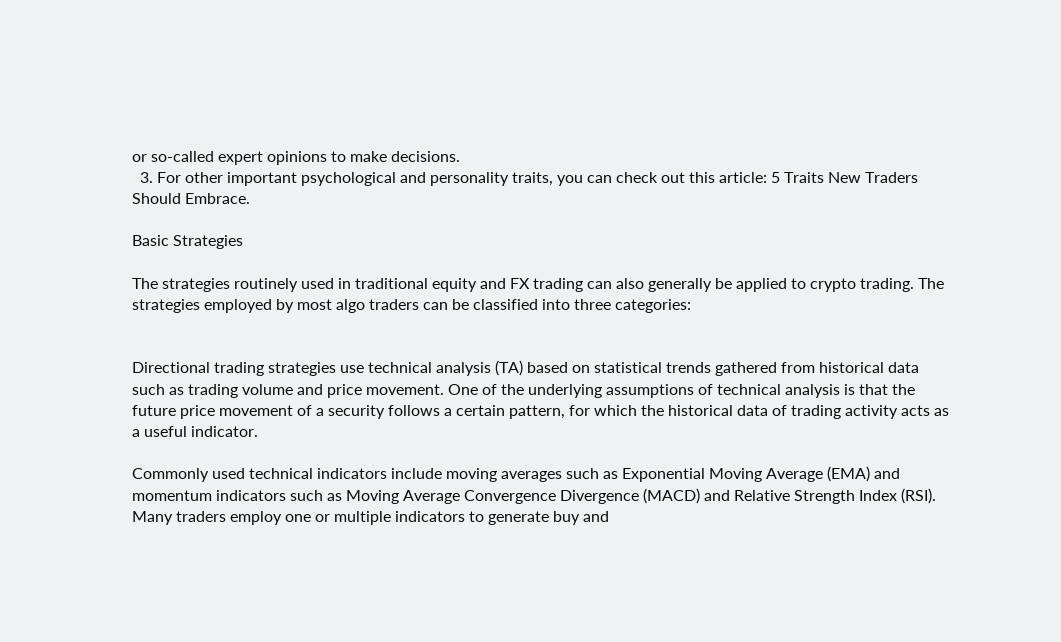or so-called expert opinions to make decisions.
  3. For other important psychological and personality traits, you can check out this article: 5 Traits New Traders Should Embrace.

Basic Strategies

The strategies routinely used in traditional equity and FX trading can also generally be applied to crypto trading. The strategies employed by most algo traders can be classified into three categories:


Directional trading strategies use technical analysis (TA) based on statistical trends gathered from historical data such as trading volume and price movement. One of the underlying assumptions of technical analysis is that the future price movement of a security follows a certain pattern, for which the historical data of trading activity acts as a useful indicator.

Commonly used technical indicators include moving averages such as Exponential Moving Average (EMA) and momentum indicators such as Moving Average Convergence Divergence (MACD) and Relative Strength Index (RSI). Many traders employ one or multiple indicators to generate buy and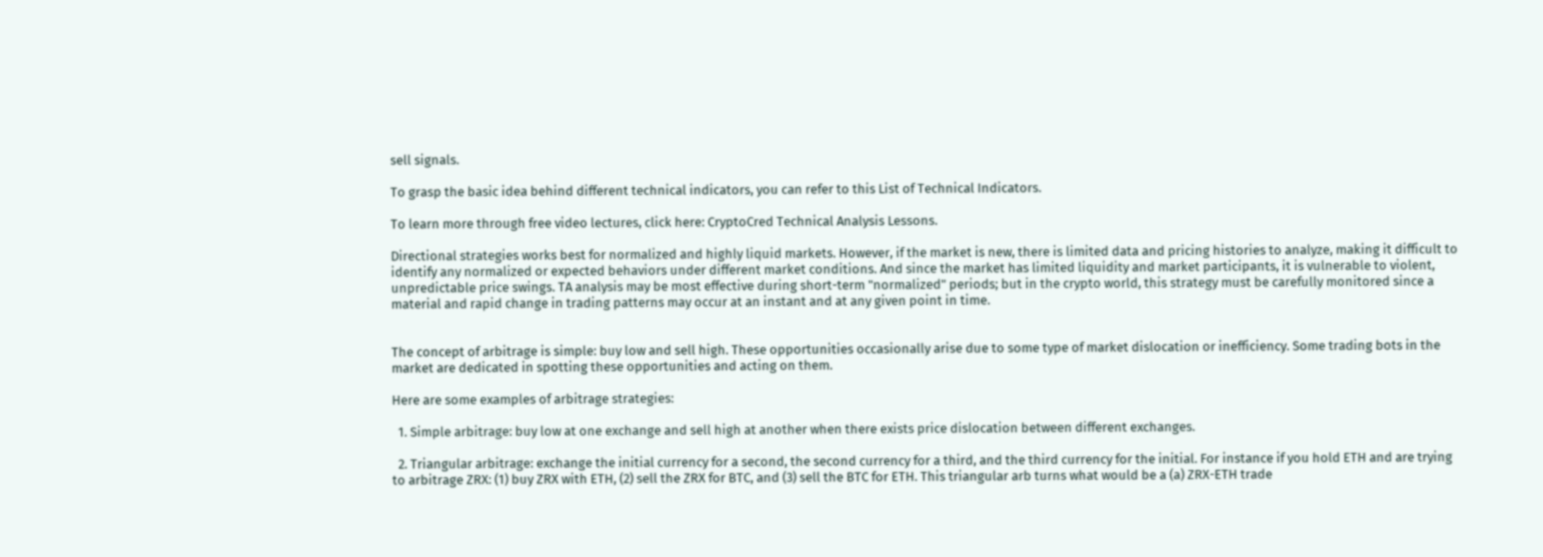sell signals.

To grasp the basic idea behind different technical indicators, you can refer to this List of Technical Indicators.

To learn more through free video lectures, click here: CryptoCred Technical Analysis Lessons.

Directional strategies works best for normalized and highly liquid markets. However, if the market is new, there is limited data and pricing histories to analyze, making it difficult to identify any normalized or expected behaviors under different market conditions. And since the market has limited liquidity and market participants, it is vulnerable to violent, unpredictable price swings. TA analysis may be most effective during short-term "normalized" periods; but in the crypto world, this strategy must be carefully monitored since a material and rapid change in trading patterns may occur at an instant and at any given point in time.


The concept of arbitrage is simple: buy low and sell high. These opportunities occasionally arise due to some type of market dislocation or inefficiency. Some trading bots in the market are dedicated in spotting these opportunities and acting on them.

Here are some examples of arbitrage strategies:

  1. Simple arbitrage: buy low at one exchange and sell high at another when there exists price dislocation between different exchanges.

  2. Triangular arbitrage: exchange the initial currency for a second, the second currency for a third, and the third currency for the initial. For instance if you hold ETH and are trying to arbitrage ZRX: (1) buy ZRX with ETH, (2) sell the ZRX for BTC, and (3) sell the BTC for ETH. This triangular arb turns what would be a (a) ZRX-ETH trade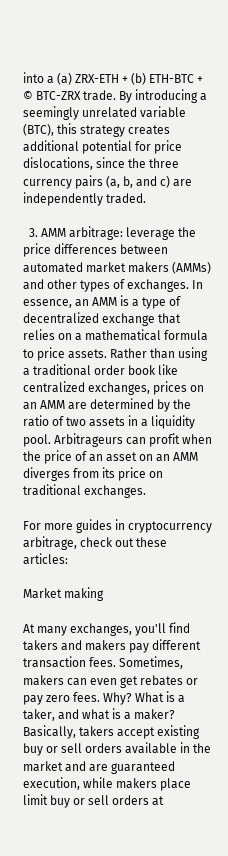into a (a) ZRX-ETH + (b) ETH-BTC + © BTC-ZRX trade. By introducing a seemingly unrelated variable (BTC), this strategy creates additional potential for price dislocations, since the three currency pairs (a, b, and c) are independently traded.

  3. AMM arbitrage: leverage the price differences between automated market makers (AMMs) and other types of exchanges. In essence, an AMM is a type of decentralized exchange that relies on a mathematical formula to price assets. Rather than using a traditional order book like centralized exchanges, prices on an AMM are determined by the ratio of two assets in a liquidity pool. Arbitrageurs can profit when the price of an asset on an AMM diverges from its price on traditional exchanges.

For more guides in cryptocurrency arbitrage, check out these articles:

Market making

At many exchanges, you'll find takers and makers pay different transaction fees. Sometimes, makers can even get rebates or pay zero fees. Why? What is a taker, and what is a maker? Basically, takers accept existing buy or sell orders available in the market and are guaranteed execution, while makers place limit buy or sell orders at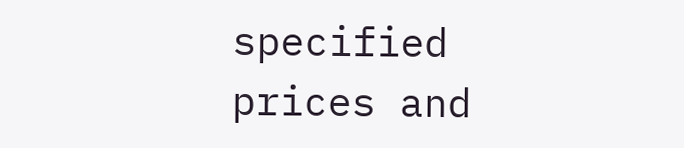specified prices and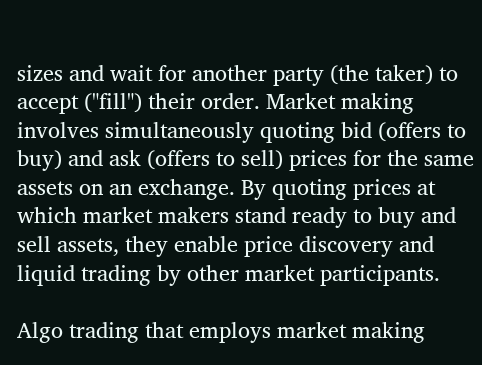sizes and wait for another party (the taker) to accept ("fill") their order. Market making involves simultaneously quoting bid (offers to buy) and ask (offers to sell) prices for the same assets on an exchange. By quoting prices at which market makers stand ready to buy and sell assets, they enable price discovery and liquid trading by other market participants.

Algo trading that employs market making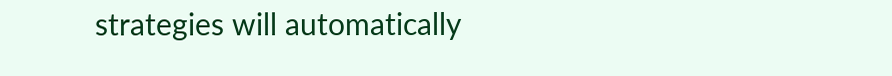strategies will automatically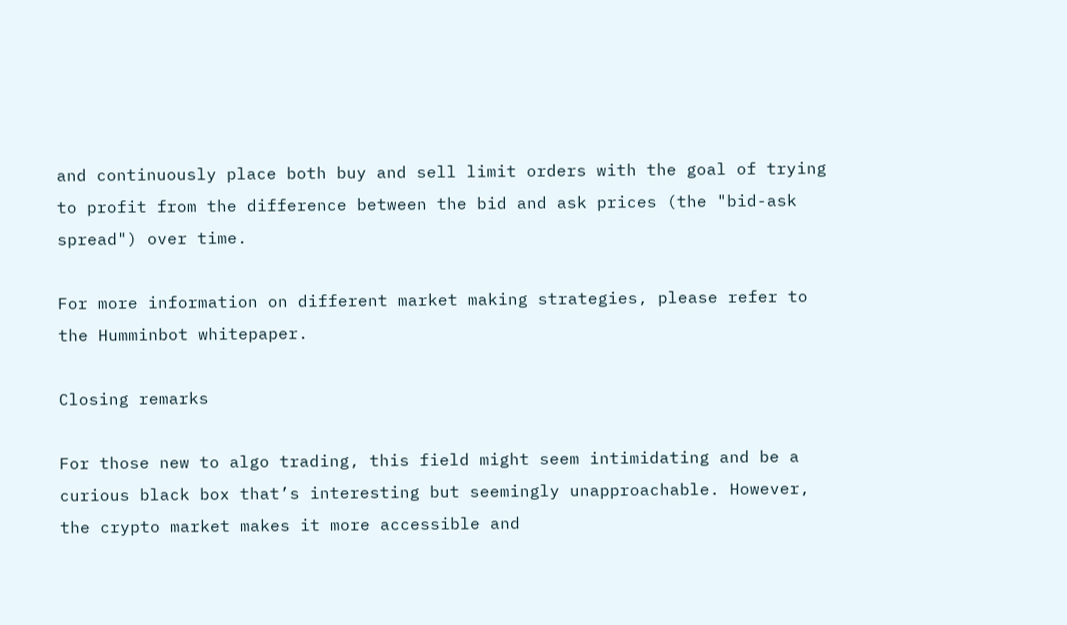and continuously place both buy and sell limit orders with the goal of trying to profit from the difference between the bid and ask prices (the "bid-ask spread") over time.

For more information on different market making strategies, please refer to the Humminbot whitepaper.

Closing remarks

For those new to algo trading, this field might seem intimidating and be a curious black box that’s interesting but seemingly unapproachable. However, the crypto market makes it more accessible and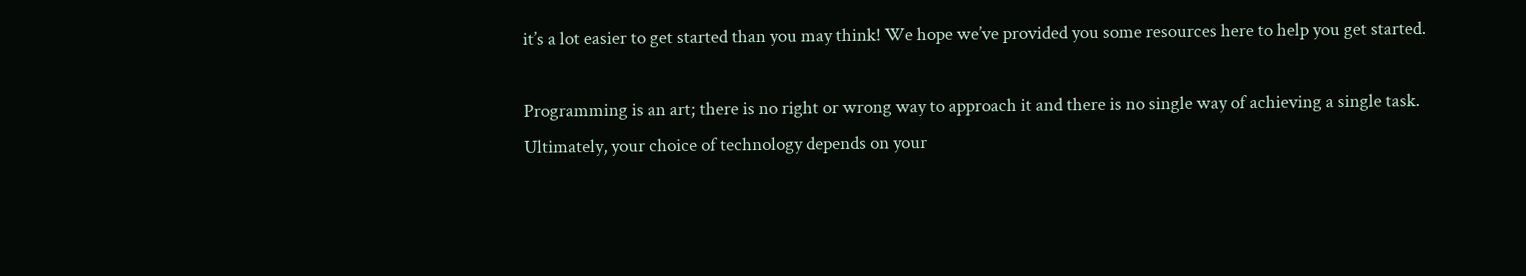it’s a lot easier to get started than you may think! We hope we’ve provided you some resources here to help you get started.

Programming is an art; there is no right or wrong way to approach it and there is no single way of achieving a single task. Ultimately, your choice of technology depends on your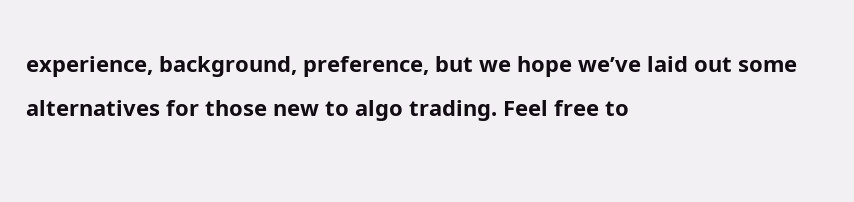experience, background, preference, but we hope we’ve laid out some alternatives for those new to algo trading. Feel free to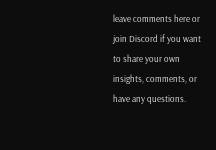leave comments here or join Discord if you want to share your own insights, comments, or have any questions.